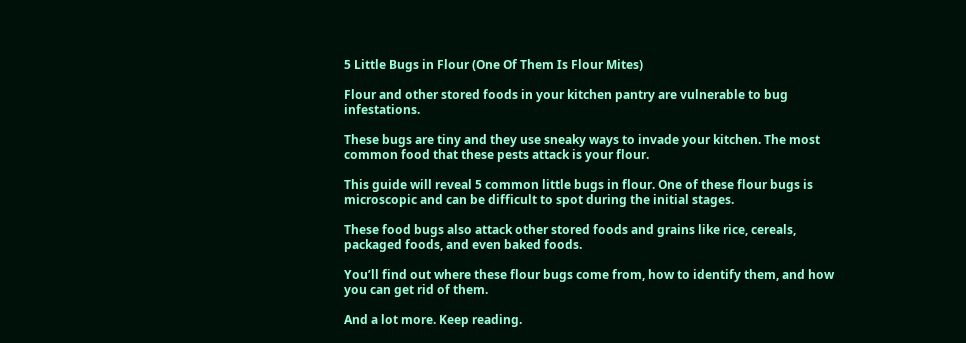5 Little Bugs in Flour (One Of Them Is Flour Mites)

Flour and other stored foods in your kitchen pantry are vulnerable to bug infestations.

These bugs are tiny and they use sneaky ways to invade your kitchen. The most common food that these pests attack is your flour.

This guide will reveal 5 common little bugs in flour. One of these flour bugs is microscopic and can be difficult to spot during the initial stages.

These food bugs also attack other stored foods and grains like rice, cereals, packaged foods, and even baked foods.

You’ll find out where these flour bugs come from, how to identify them, and how you can get rid of them.

And a lot more. Keep reading.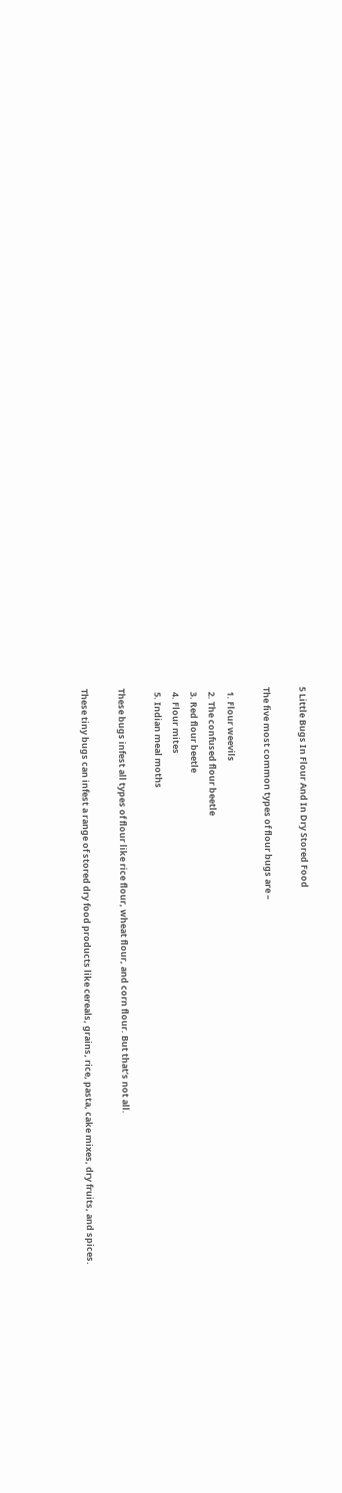5 Little Bugs In Flour And In Dry Stored Food

The five most common types of flour bugs are –

  1. Flour weevils
  2. The confused flour beetle
  3. Red flour beetle
  4. Flour mites
  5. Indian meal moths

These bugs infest all types of flour like rice flour, wheat flour, and corn flour. But that’s not all.

These tiny bugs can infest a range of stored dry food products like cereals, grains, rice, pasta, cake mixes, dry fruits, and spices.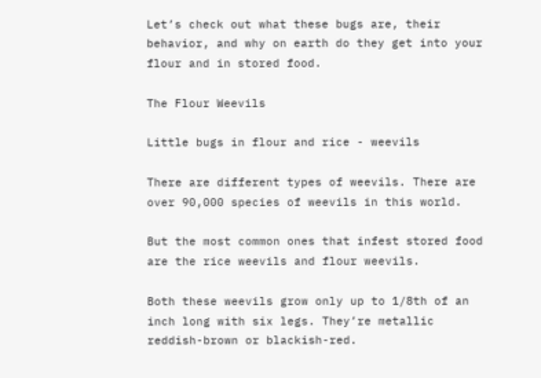Let’s check out what these bugs are, their behavior, and why on earth do they get into your flour and in stored food.

The Flour Weevils

Little bugs in flour and rice - weevils

There are different types of weevils. There are over 90,000 species of weevils in this world.

But the most common ones that infest stored food are the rice weevils and flour weevils.

Both these weevils grow only up to 1/8th of an inch long with six legs. They’re metallic reddish-brown or blackish-red.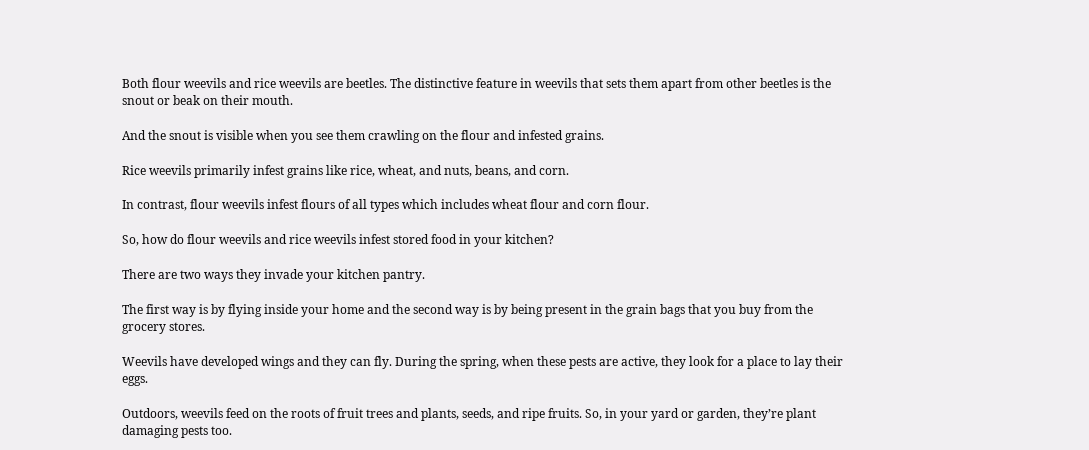Both flour weevils and rice weevils are beetles. The distinctive feature in weevils that sets them apart from other beetles is the snout or beak on their mouth.

And the snout is visible when you see them crawling on the flour and infested grains.

Rice weevils primarily infest grains like rice, wheat, and nuts, beans, and corn.

In contrast, flour weevils infest flours of all types which includes wheat flour and corn flour.

So, how do flour weevils and rice weevils infest stored food in your kitchen?

There are two ways they invade your kitchen pantry.

The first way is by flying inside your home and the second way is by being present in the grain bags that you buy from the grocery stores.

Weevils have developed wings and they can fly. During the spring, when these pests are active, they look for a place to lay their eggs.

Outdoors, weevils feed on the roots of fruit trees and plants, seeds, and ripe fruits. So, in your yard or garden, they’re plant damaging pests too.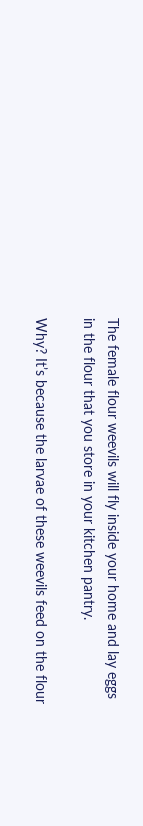The female flour weevils will fly inside your home and lay eggs in the flour that you store in your kitchen pantry.

Why? It’s because the larvae of these weevils feed on the flour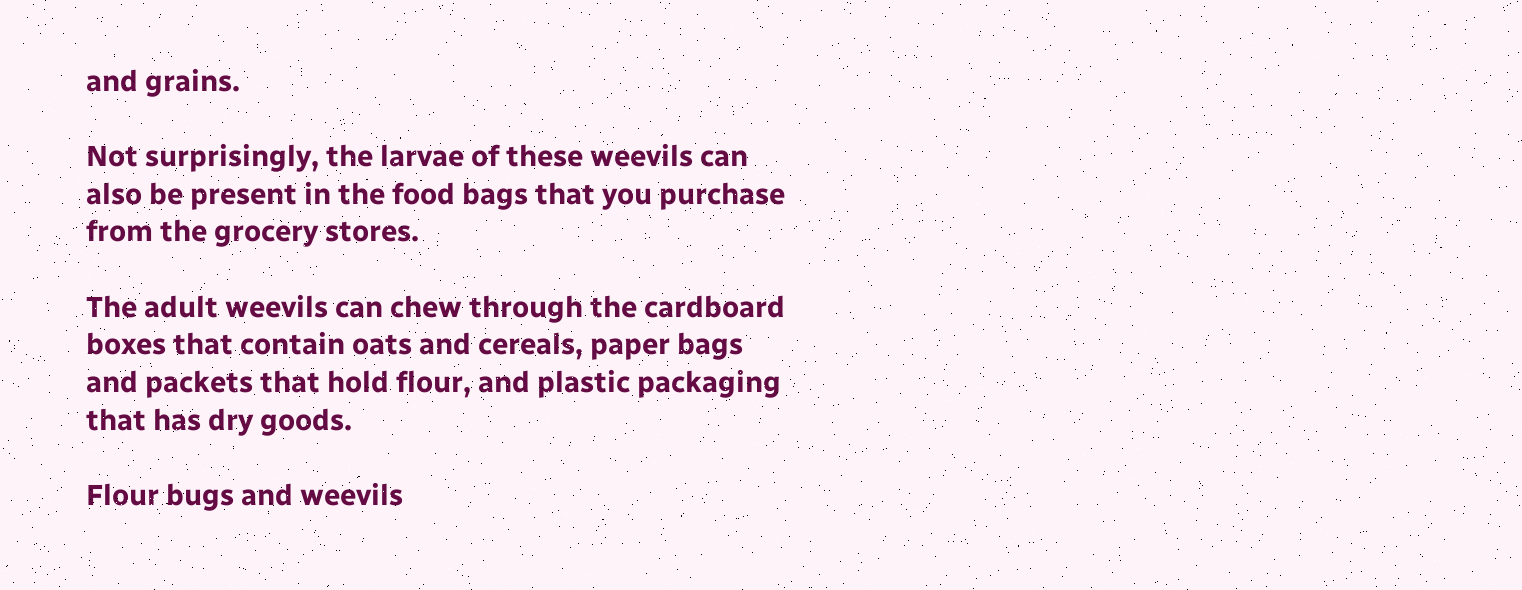and grains.

Not surprisingly, the larvae of these weevils can also be present in the food bags that you purchase from the grocery stores.

The adult weevils can chew through the cardboard boxes that contain oats and cereals, paper bags and packets that hold flour, and plastic packaging that has dry goods.

Flour bugs and weevils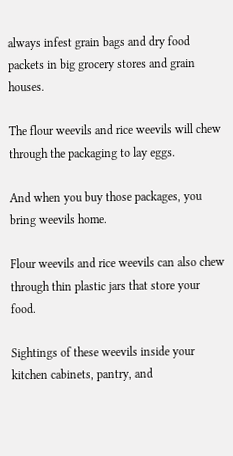always infest grain bags and dry food packets in big grocery stores and grain houses.

The flour weevils and rice weevils will chew through the packaging to lay eggs.

And when you buy those packages, you bring weevils home.

Flour weevils and rice weevils can also chew through thin plastic jars that store your food.

Sightings of these weevils inside your kitchen cabinets, pantry, and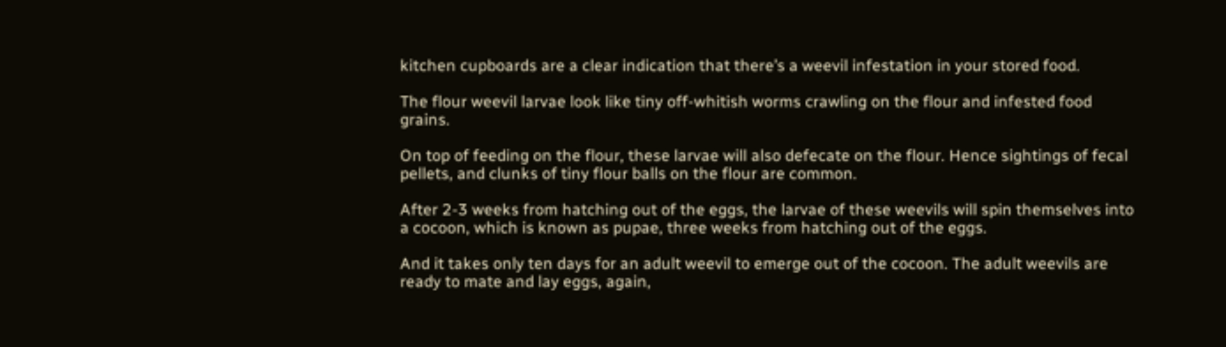kitchen cupboards are a clear indication that there’s a weevil infestation in your stored food.

The flour weevil larvae look like tiny off-whitish worms crawling on the flour and infested food grains.

On top of feeding on the flour, these larvae will also defecate on the flour. Hence sightings of fecal pellets, and clunks of tiny flour balls on the flour are common.

After 2-3 weeks from hatching out of the eggs, the larvae of these weevils will spin themselves into a cocoon, which is known as pupae, three weeks from hatching out of the eggs.

And it takes only ten days for an adult weevil to emerge out of the cocoon. The adult weevils are ready to mate and lay eggs, again,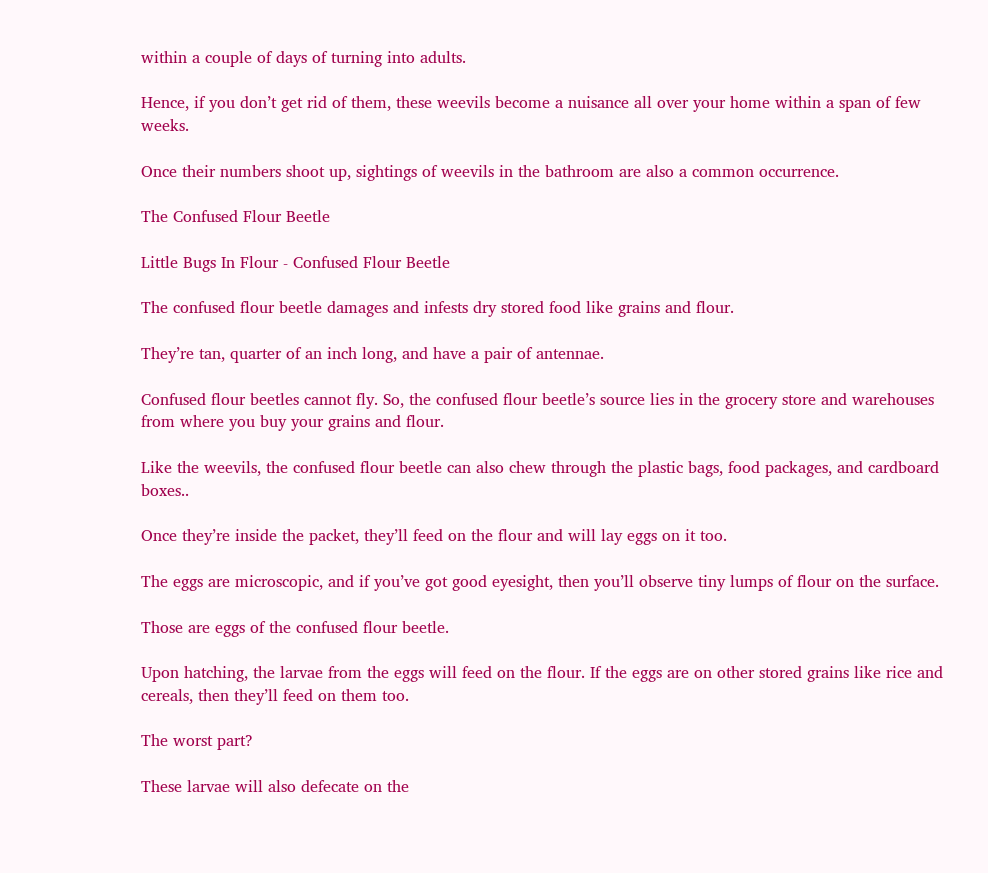within a couple of days of turning into adults.

Hence, if you don’t get rid of them, these weevils become a nuisance all over your home within a span of few weeks.

Once their numbers shoot up, sightings of weevils in the bathroom are also a common occurrence.

The Confused Flour Beetle

Little Bugs In Flour - Confused Flour Beetle

The confused flour beetle damages and infests dry stored food like grains and flour.

They’re tan, quarter of an inch long, and have a pair of antennae.

Confused flour beetles cannot fly. So, the confused flour beetle’s source lies in the grocery store and warehouses from where you buy your grains and flour.

Like the weevils, the confused flour beetle can also chew through the plastic bags, food packages, and cardboard boxes..

Once they’re inside the packet, they’ll feed on the flour and will lay eggs on it too.

The eggs are microscopic, and if you’ve got good eyesight, then you’ll observe tiny lumps of flour on the surface.

Those are eggs of the confused flour beetle.

Upon hatching, the larvae from the eggs will feed on the flour. If the eggs are on other stored grains like rice and cereals, then they’ll feed on them too.

The worst part?

These larvae will also defecate on the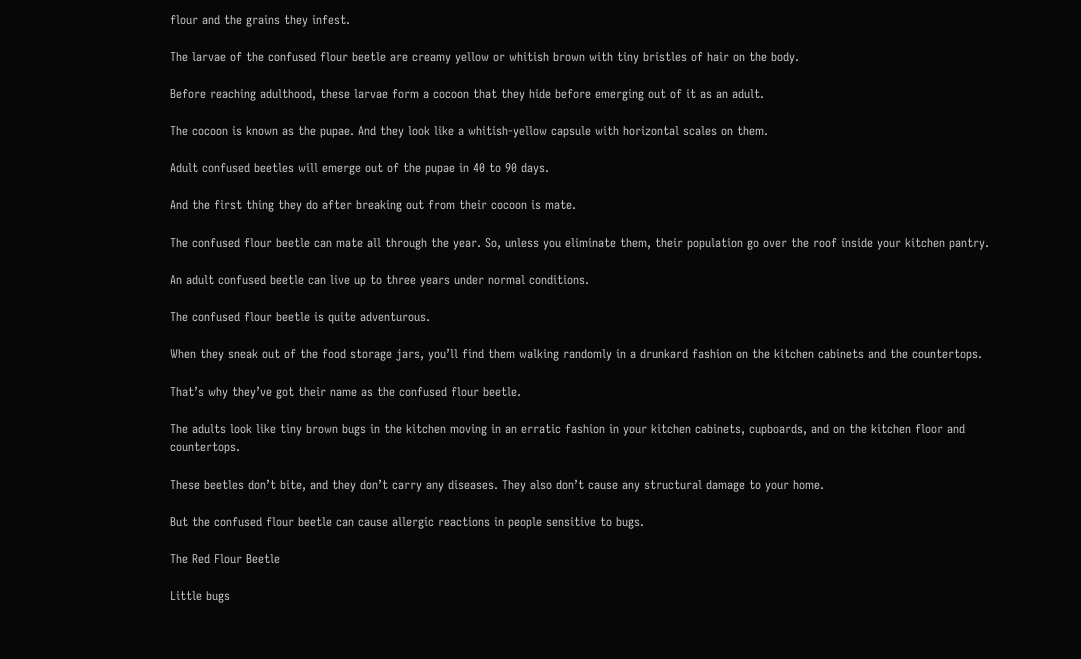flour and the grains they infest.

The larvae of the confused flour beetle are creamy yellow or whitish brown with tiny bristles of hair on the body.

Before reaching adulthood, these larvae form a cocoon that they hide before emerging out of it as an adult.

The cocoon is known as the pupae. And they look like a whitish-yellow capsule with horizontal scales on them.

Adult confused beetles will emerge out of the pupae in 40 to 90 days.

And the first thing they do after breaking out from their cocoon is mate.

The confused flour beetle can mate all through the year. So, unless you eliminate them, their population go over the roof inside your kitchen pantry.

An adult confused beetle can live up to three years under normal conditions.

The confused flour beetle is quite adventurous.

When they sneak out of the food storage jars, you’ll find them walking randomly in a drunkard fashion on the kitchen cabinets and the countertops.

That’s why they’ve got their name as the confused flour beetle.

The adults look like tiny brown bugs in the kitchen moving in an erratic fashion in your kitchen cabinets, cupboards, and on the kitchen floor and countertops.

These beetles don’t bite, and they don’t carry any diseases. They also don’t cause any structural damage to your home.

But the confused flour beetle can cause allergic reactions in people sensitive to bugs.

The Red Flour Beetle

Little bugs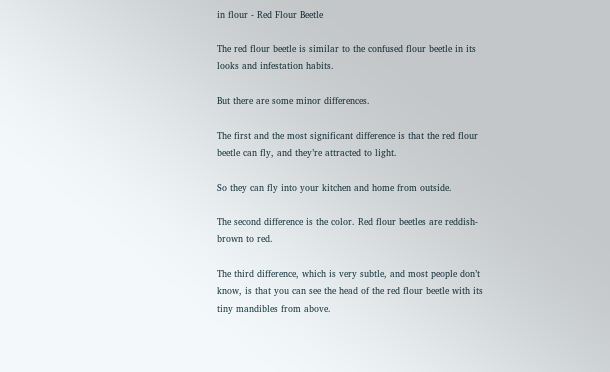in flour - Red Flour Beetle

The red flour beetle is similar to the confused flour beetle in its looks and infestation habits.

But there are some minor differences.

The first and the most significant difference is that the red flour beetle can fly, and they’re attracted to light.

So they can fly into your kitchen and home from outside.

The second difference is the color. Red flour beetles are reddish-brown to red.

The third difference, which is very subtle, and most people don’t know, is that you can see the head of the red flour beetle with its tiny mandibles from above.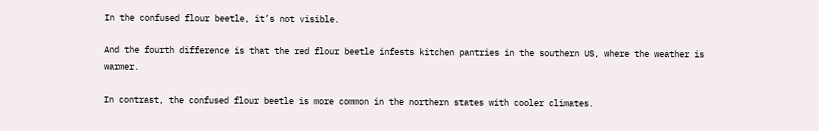In the confused flour beetle, it’s not visible.

And the fourth difference is that the red flour beetle infests kitchen pantries in the southern US, where the weather is warmer.

In contrast, the confused flour beetle is more common in the northern states with cooler climates.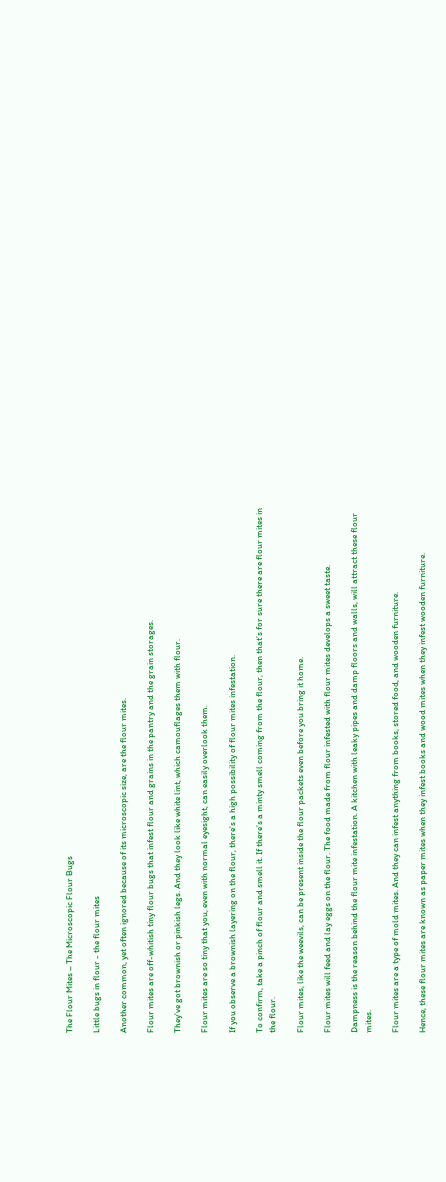The Flour Mites – The Microscopic Flour Bugs

Little bugs in flour - the flour mites

Another common, yet often ignored because of its microscopic size, are the flour mites.

Flour mites are off-whitish tiny flour bugs that infest flour and grains in the pantry and the grain storages.

They’ve got brownish or pinkish legs. And they look like white lint, which camouflages them with flour.

Flour mites are so tiny that you, even with normal eyesight, can easily overlook them.

If you observe a brownish layering on the flour, there’s a high possibility of flour mites infestation.

To confirm, take a pinch of flour and smell it. If there’s a minty smell coming from the flour, then that’s for sure there are flour mites in the flour.

Flour mites, like the weevils, can be present inside the flour packets even before you bring it home.

Flour mites will feed and lay eggs on the flour. The food made from flour infested with flour mites develops a sweet taste.

Dampness is the reason behind the flour mite infestation. A kitchen with leaky pipes and damp floors and walls, will attract these flour mites.

Flour mites are a type of mold mites. And they can infest anything from books, stored food, and wooden furniture.

Hence, these flour mites are known as paper mites when they infest books and wood mites when they infest wooden furniture.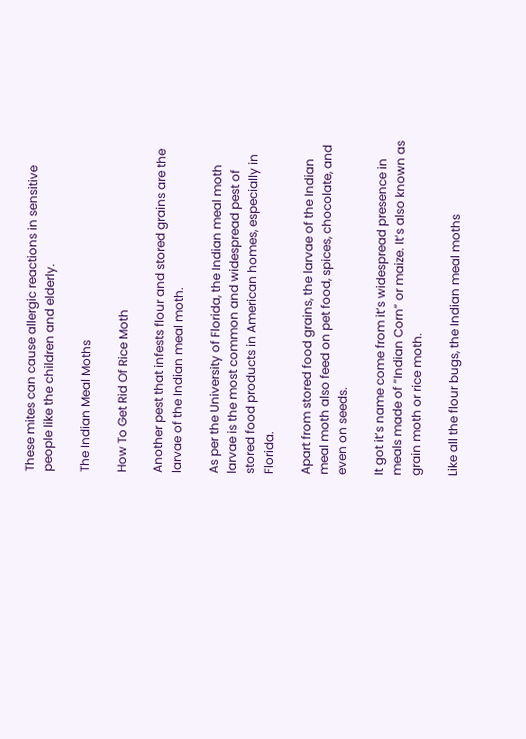These mites can cause allergic reactions in sensitive people like the children and elderly.

The Indian Meal Moths

How To Get Rid Of Rice Moth

Another pest that infests flour and stored grains are the larvae of the Indian meal moth.

As per the University of Florida, the Indian meal moth larvae is the most common and widespread pest of stored food products in American homes, especially in Florida.

Apart from stored food grains, the larvae of the Indian meal moth also feed on pet food, spices, chocolate, and even on seeds.

It got it’s name come from it’s widespread presence in meals made of “Indian Corn” or maize. It’s also known as grain moth or rice moth.

Like all the flour bugs, the Indian meal moths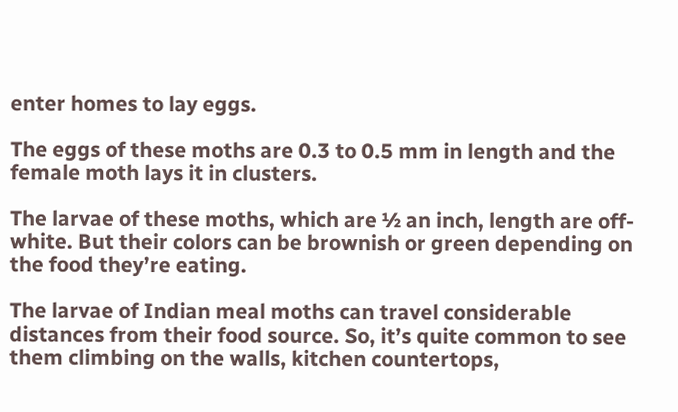enter homes to lay eggs.

The eggs of these moths are 0.3 to 0.5 mm in length and the female moth lays it in clusters.

The larvae of these moths, which are ½ an inch, length are off-white. But their colors can be brownish or green depending on the food they’re eating.

The larvae of Indian meal moths can travel considerable distances from their food source. So, it’s quite common to see them climbing on the walls, kitchen countertops,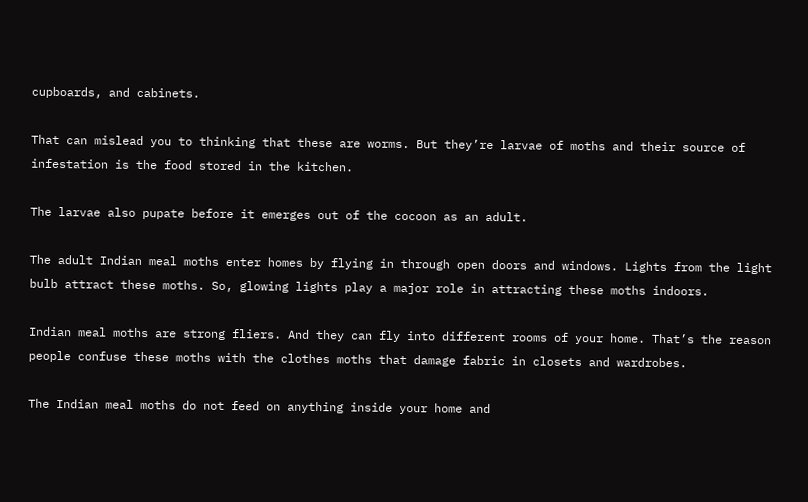cupboards, and cabinets.

That can mislead you to thinking that these are worms. But they’re larvae of moths and their source of infestation is the food stored in the kitchen.

The larvae also pupate before it emerges out of the cocoon as an adult.

The adult Indian meal moths enter homes by flying in through open doors and windows. Lights from the light bulb attract these moths. So, glowing lights play a major role in attracting these moths indoors.

Indian meal moths are strong fliers. And they can fly into different rooms of your home. That’s the reason people confuse these moths with the clothes moths that damage fabric in closets and wardrobes.

The Indian meal moths do not feed on anything inside your home and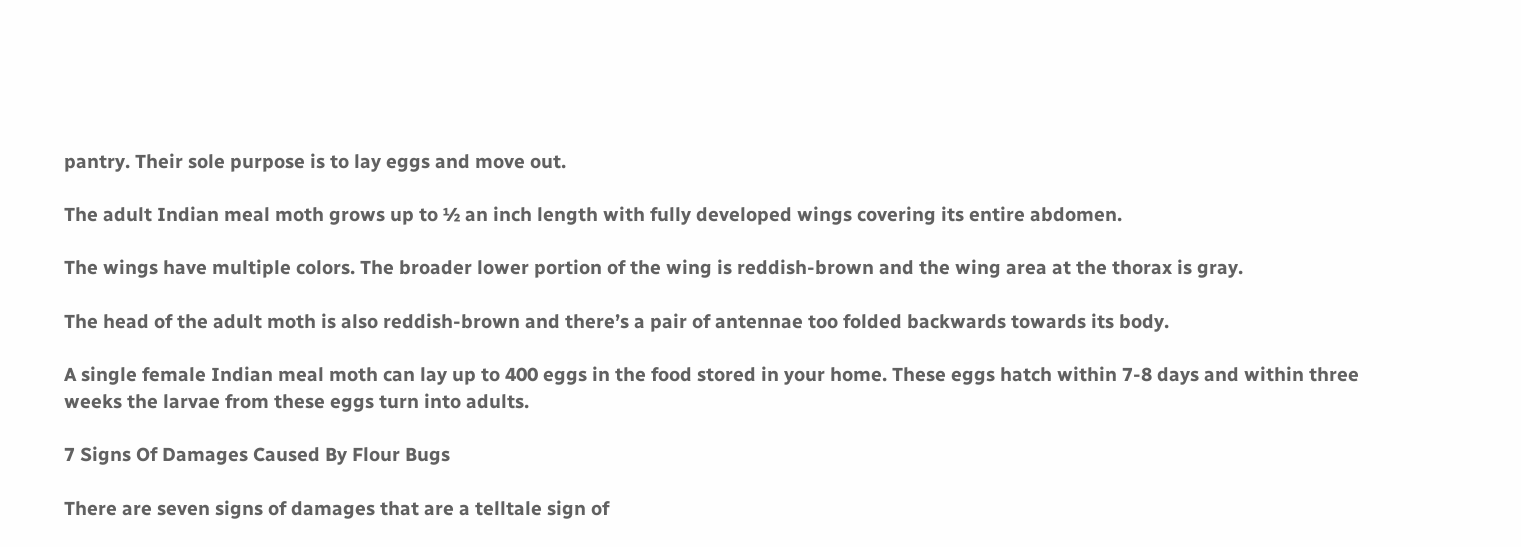pantry. Their sole purpose is to lay eggs and move out.

The adult Indian meal moth grows up to ½ an inch length with fully developed wings covering its entire abdomen.

The wings have multiple colors. The broader lower portion of the wing is reddish-brown and the wing area at the thorax is gray.

The head of the adult moth is also reddish-brown and there’s a pair of antennae too folded backwards towards its body.

A single female Indian meal moth can lay up to 400 eggs in the food stored in your home. These eggs hatch within 7-8 days and within three weeks the larvae from these eggs turn into adults.

7 Signs Of Damages Caused By Flour Bugs

There are seven signs of damages that are a telltale sign of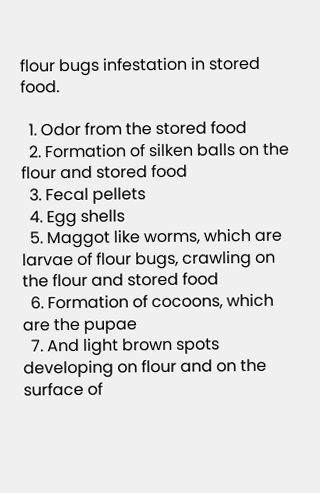flour bugs infestation in stored food.

  1. Odor from the stored food
  2. Formation of silken balls on the flour and stored food
  3. Fecal pellets
  4. Egg shells
  5. Maggot like worms, which are larvae of flour bugs, crawling on the flour and stored food
  6. Formation of cocoons, which are the pupae
  7. And light brown spots developing on flour and on the surface of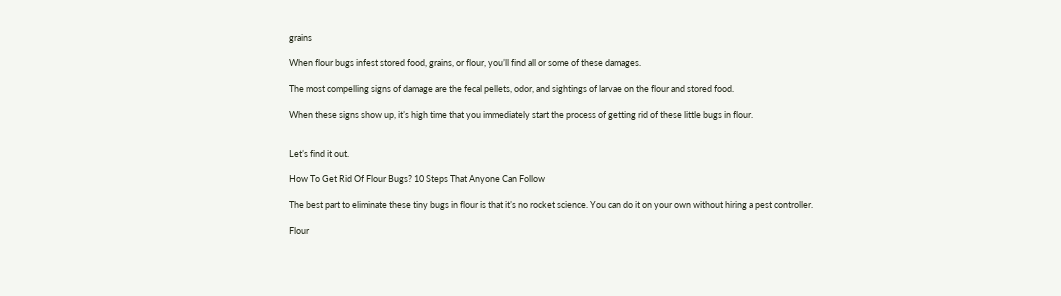grains

When flour bugs infest stored food, grains, or flour, you’ll find all or some of these damages.

The most compelling signs of damage are the fecal pellets, odor, and sightings of larvae on the flour and stored food.

When these signs show up, it’s high time that you immediately start the process of getting rid of these little bugs in flour.


Let’s find it out.

How To Get Rid Of Flour Bugs? 10 Steps That Anyone Can Follow

The best part to eliminate these tiny bugs in flour is that it’s no rocket science. You can do it on your own without hiring a pest controller.

Flour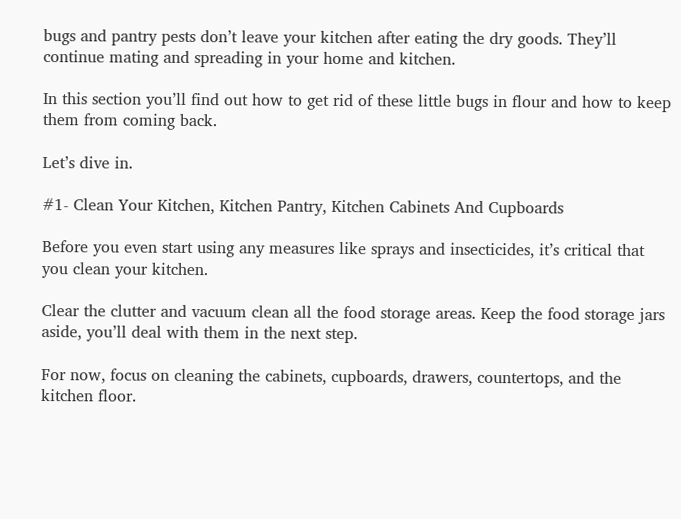bugs and pantry pests don’t leave your kitchen after eating the dry goods. They’ll continue mating and spreading in your home and kitchen.

In this section you’ll find out how to get rid of these little bugs in flour and how to keep them from coming back.

Let’s dive in.

#1- Clean Your Kitchen, Kitchen Pantry, Kitchen Cabinets And Cupboards

Before you even start using any measures like sprays and insecticides, it’s critical that you clean your kitchen.

Clear the clutter and vacuum clean all the food storage areas. Keep the food storage jars aside, you’ll deal with them in the next step.

For now, focus on cleaning the cabinets, cupboards, drawers, countertops, and the kitchen floor.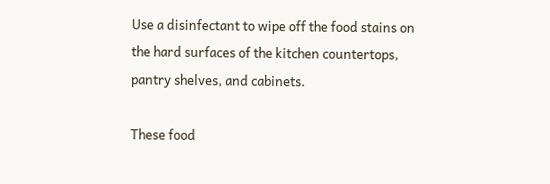Use a disinfectant to wipe off the food stains on the hard surfaces of the kitchen countertops, pantry shelves, and cabinets.

These food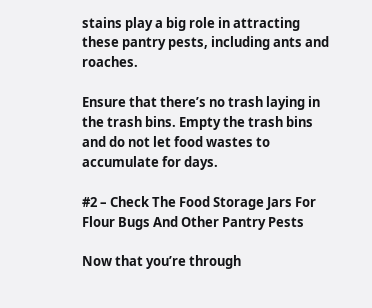stains play a big role in attracting these pantry pests, including ants and roaches.

Ensure that there’s no trash laying in the trash bins. Empty the trash bins and do not let food wastes to accumulate for days.

#2 – Check The Food Storage Jars For Flour Bugs And Other Pantry Pests

Now that you’re through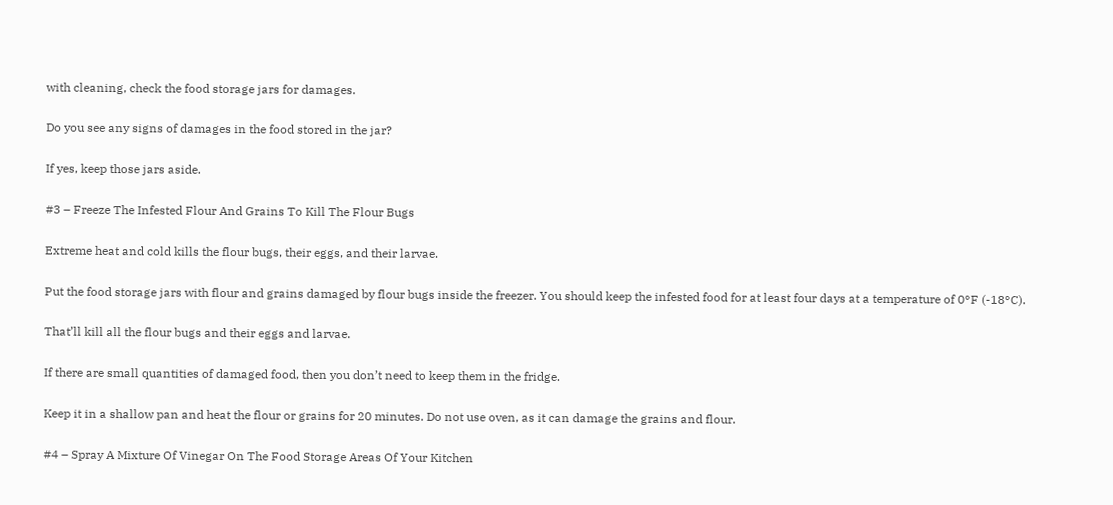with cleaning, check the food storage jars for damages.

Do you see any signs of damages in the food stored in the jar?

If yes, keep those jars aside.

#3 – Freeze The Infested Flour And Grains To Kill The Flour Bugs

Extreme heat and cold kills the flour bugs, their eggs, and their larvae.

Put the food storage jars with flour and grains damaged by flour bugs inside the freezer. You should keep the infested food for at least four days at a temperature of 0°F (-18°C).

That’ll kill all the flour bugs and their eggs and larvae.

If there are small quantities of damaged food, then you don’t need to keep them in the fridge.

Keep it in a shallow pan and heat the flour or grains for 20 minutes. Do not use oven, as it can damage the grains and flour.

#4 – Spray A Mixture Of Vinegar On The Food Storage Areas Of Your Kitchen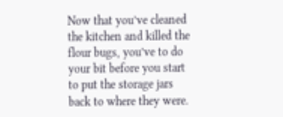Now that you’ve cleaned the kitchen and killed the flour bugs, you’ve to do your bit before you start to put the storage jars back to where they were.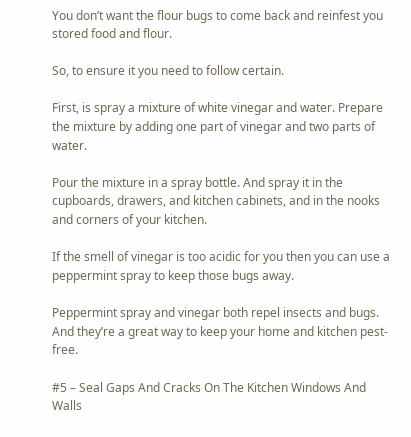You don’t want the flour bugs to come back and reinfest you stored food and flour.

So, to ensure it you need to follow certain.

First, is spray a mixture of white vinegar and water. Prepare the mixture by adding one part of vinegar and two parts of water.

Pour the mixture in a spray bottle. And spray it in the cupboards, drawers, and kitchen cabinets, and in the nooks and corners of your kitchen.

If the smell of vinegar is too acidic for you then you can use a peppermint spray to keep those bugs away.

Peppermint spray and vinegar both repel insects and bugs. And they’re a great way to keep your home and kitchen pest-free.

#5 – Seal Gaps And Cracks On The Kitchen Windows And Walls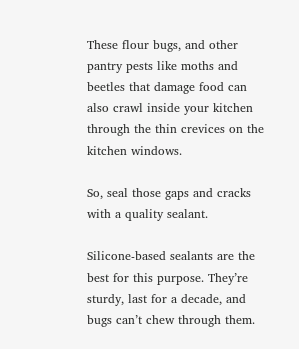These flour bugs, and other pantry pests like moths and beetles that damage food can also crawl inside your kitchen through the thin crevices on the kitchen windows.

So, seal those gaps and cracks with a quality sealant.

Silicone-based sealants are the best for this purpose. They’re sturdy, last for a decade, and bugs can’t chew through them.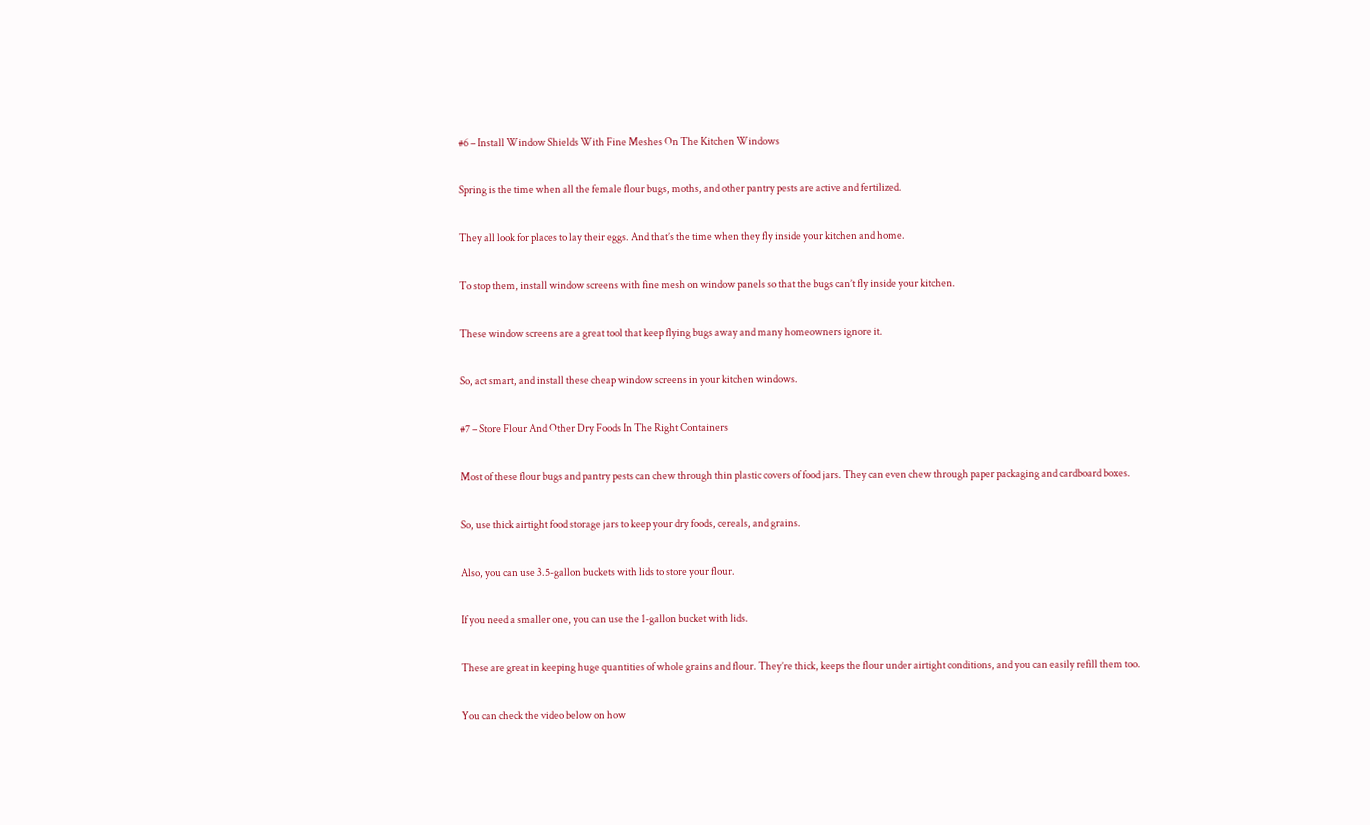#6 – Install Window Shields With Fine Meshes On The Kitchen Windows

Spring is the time when all the female flour bugs, moths, and other pantry pests are active and fertilized.

They all look for places to lay their eggs. And that’s the time when they fly inside your kitchen and home.

To stop them, install window screens with fine mesh on window panels so that the bugs can’t fly inside your kitchen.

These window screens are a great tool that keep flying bugs away and many homeowners ignore it.

So, act smart, and install these cheap window screens in your kitchen windows.

#7 – Store Flour And Other Dry Foods In The Right Containers

Most of these flour bugs and pantry pests can chew through thin plastic covers of food jars. They can even chew through paper packaging and cardboard boxes.

So, use thick airtight food storage jars to keep your dry foods, cereals, and grains.

Also, you can use 3.5-gallon buckets with lids to store your flour.

If you need a smaller one, you can use the 1-gallon bucket with lids.

These are great in keeping huge quantities of whole grains and flour. They’re thick, keeps the flour under airtight conditions, and you can easily refill them too.

You can check the video below on how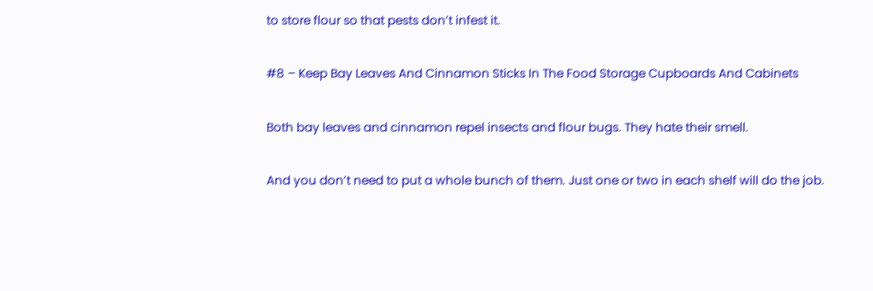to store flour so that pests don’t infest it.

#8 – Keep Bay Leaves And Cinnamon Sticks In The Food Storage Cupboards And Cabinets

Both bay leaves and cinnamon repel insects and flour bugs. They hate their smell.

And you don’t need to put a whole bunch of them. Just one or two in each shelf will do the job.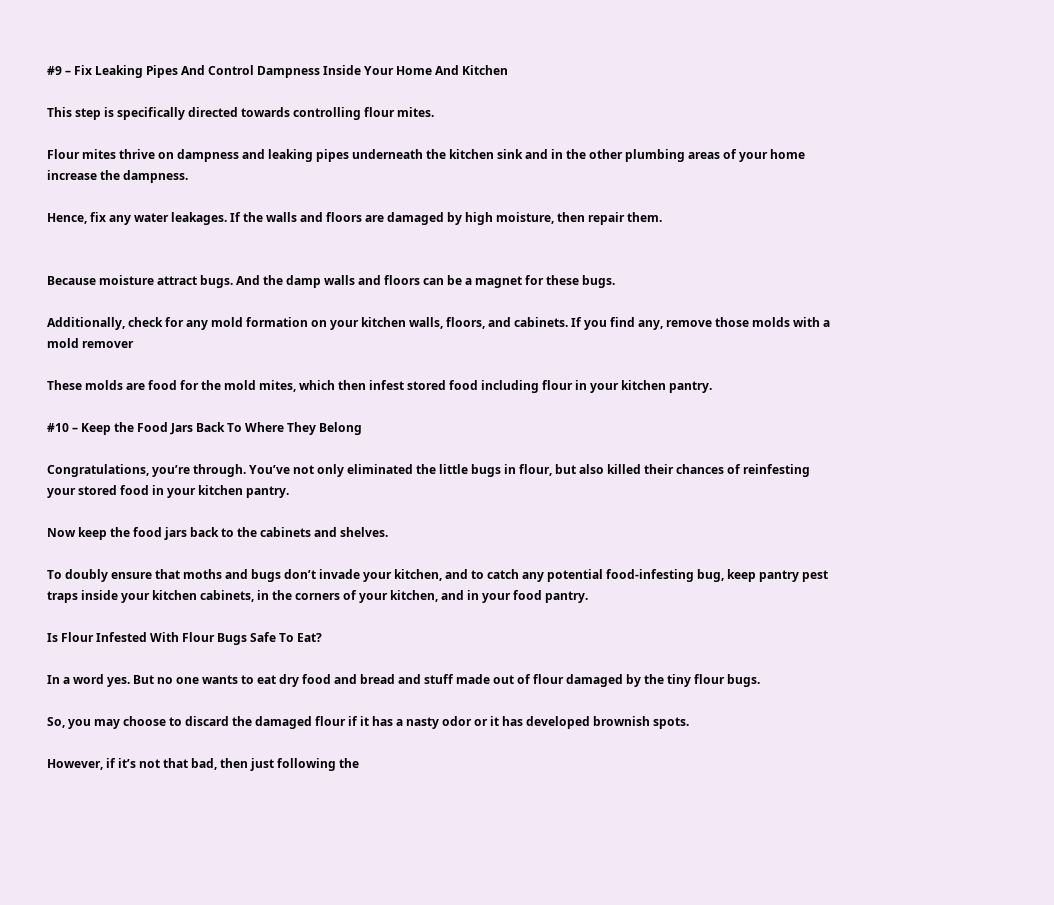#9 – Fix Leaking Pipes And Control Dampness Inside Your Home And Kitchen

This step is specifically directed towards controlling flour mites.

Flour mites thrive on dampness and leaking pipes underneath the kitchen sink and in the other plumbing areas of your home increase the dampness.

Hence, fix any water leakages. If the walls and floors are damaged by high moisture, then repair them.


Because moisture attract bugs. And the damp walls and floors can be a magnet for these bugs.

Additionally, check for any mold formation on your kitchen walls, floors, and cabinets. If you find any, remove those molds with a mold remover

These molds are food for the mold mites, which then infest stored food including flour in your kitchen pantry.

#10 – Keep the Food Jars Back To Where They Belong

Congratulations, you’re through. You’ve not only eliminated the little bugs in flour, but also killed their chances of reinfesting your stored food in your kitchen pantry.

Now keep the food jars back to the cabinets and shelves.

To doubly ensure that moths and bugs don’t invade your kitchen, and to catch any potential food-infesting bug, keep pantry pest traps inside your kitchen cabinets, in the corners of your kitchen, and in your food pantry.

Is Flour Infested With Flour Bugs Safe To Eat?

In a word yes. But no one wants to eat dry food and bread and stuff made out of flour damaged by the tiny flour bugs.

So, you may choose to discard the damaged flour if it has a nasty odor or it has developed brownish spots.

However, if it’s not that bad, then just following the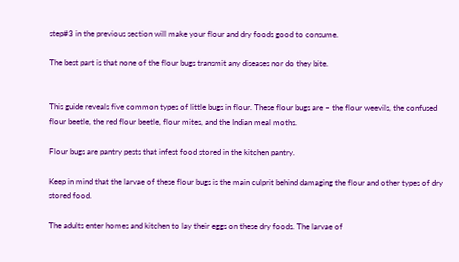step#3 in the previous section will make your flour and dry foods good to consume.

The best part is that none of the flour bugs transmit any diseases nor do they bite.


This guide reveals five common types of little bugs in flour. These flour bugs are – the flour weevils, the confused flour beetle, the red flour beetle, flour mites, and the Indian meal moths.

Flour bugs are pantry pests that infest food stored in the kitchen pantry.

Keep in mind that the larvae of these flour bugs is the main culprit behind damaging the flour and other types of dry stored food.

The adults enter homes and kitchen to lay their eggs on these dry foods. The larvae of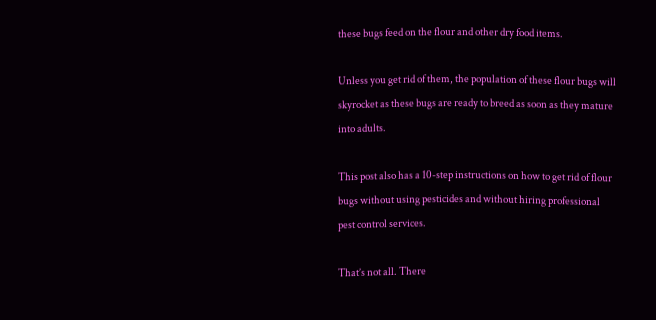these bugs feed on the flour and other dry food items.

Unless you get rid of them, the population of these flour bugs will skyrocket as these bugs are ready to breed as soon as they mature into adults.

This post also has a 10-step instructions on how to get rid of flour bugs without using pesticides and without hiring professional pest control services.

That’s not all. There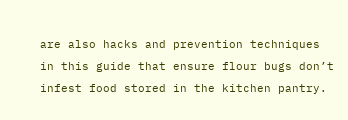are also hacks and prevention techniques in this guide that ensure flour bugs don’t infest food stored in the kitchen pantry.